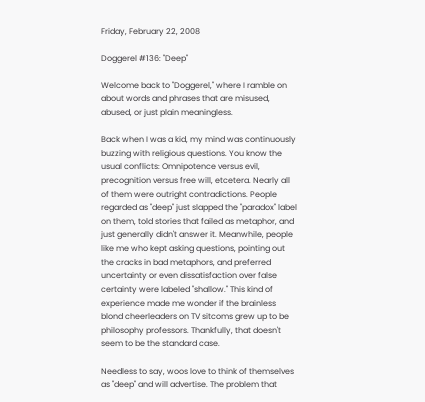Friday, February 22, 2008

Doggerel #136: "Deep"

Welcome back to "Doggerel," where I ramble on about words and phrases that are misused, abused, or just plain meaningless.

Back when I was a kid, my mind was continuously buzzing with religious questions. You know the usual conflicts: Omnipotence versus evil, precognition versus free will, etcetera. Nearly all of them were outright contradictions. People regarded as "deep" just slapped the "paradox" label on them, told stories that failed as metaphor, and just generally didn't answer it. Meanwhile, people like me who kept asking questions, pointing out the cracks in bad metaphors, and preferred uncertainty or even dissatisfaction over false certainty were labeled "shallow." This kind of experience made me wonder if the brainless blond cheerleaders on TV sitcoms grew up to be philosophy professors. Thankfully, that doesn't seem to be the standard case.

Needless to say, woos love to think of themselves as "deep" and will advertise. The problem that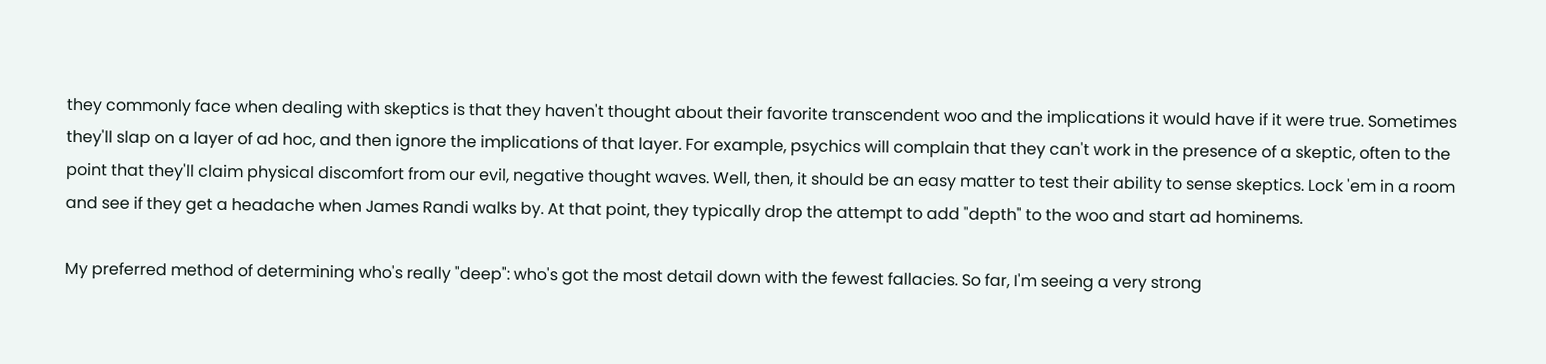they commonly face when dealing with skeptics is that they haven't thought about their favorite transcendent woo and the implications it would have if it were true. Sometimes they'll slap on a layer of ad hoc, and then ignore the implications of that layer. For example, psychics will complain that they can't work in the presence of a skeptic, often to the point that they'll claim physical discomfort from our evil, negative thought waves. Well, then, it should be an easy matter to test their ability to sense skeptics. Lock 'em in a room and see if they get a headache when James Randi walks by. At that point, they typically drop the attempt to add "depth" to the woo and start ad hominems.

My preferred method of determining who's really "deep": who's got the most detail down with the fewest fallacies. So far, I'm seeing a very strong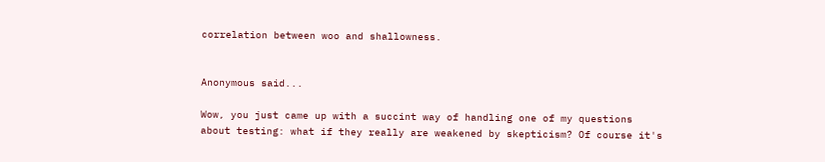correlation between woo and shallowness.


Anonymous said...

Wow, you just came up with a succint way of handling one of my questions about testing: what if they really are weakened by skepticism? Of course it's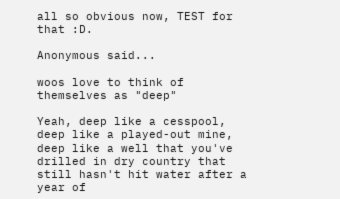all so obvious now, TEST for that :D.

Anonymous said...

woos love to think of themselves as "deep"

Yeah, deep like a cesspool, deep like a played-out mine, deep like a well that you've drilled in dry country that still hasn't hit water after a year of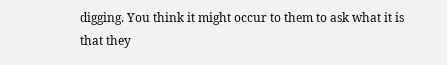digging. You think it might occur to them to ask what it is that they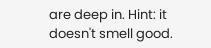are deep in. Hint: it doesn't smell good.